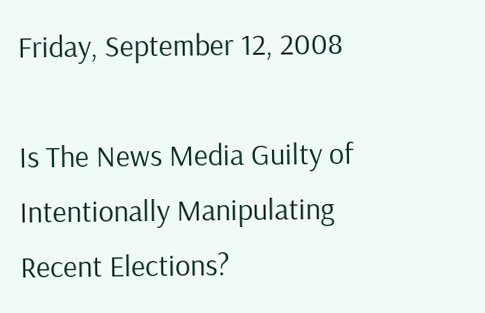Friday, September 12, 2008

Is The News Media Guilty of Intentionally Manipulating Recent Elections?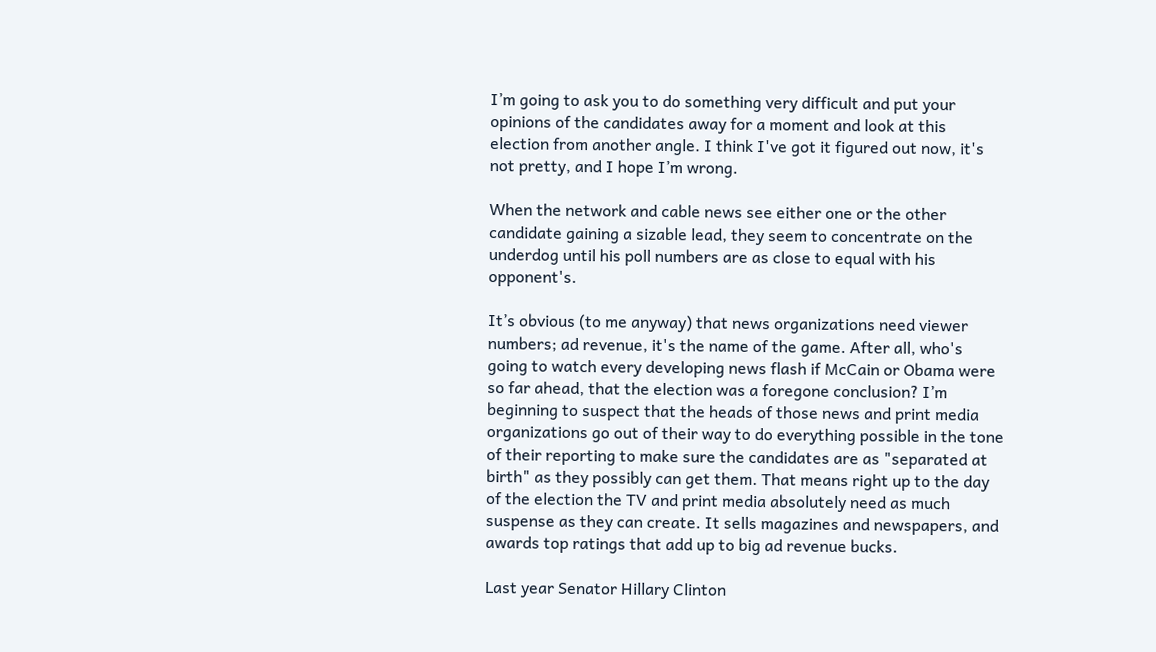I’m going to ask you to do something very difficult and put your opinions of the candidates away for a moment and look at this election from another angle. I think I've got it figured out now, it's not pretty, and I hope I’m wrong.

When the network and cable news see either one or the other candidate gaining a sizable lead, they seem to concentrate on the underdog until his poll numbers are as close to equal with his opponent's.

It’s obvious (to me anyway) that news organizations need viewer numbers; ad revenue, it's the name of the game. After all, who's going to watch every developing news flash if McCain or Obama were so far ahead, that the election was a foregone conclusion? I’m beginning to suspect that the heads of those news and print media organizations go out of their way to do everything possible in the tone of their reporting to make sure the candidates are as "separated at birth" as they possibly can get them. That means right up to the day of the election the TV and print media absolutely need as much suspense as they can create. It sells magazines and newspapers, and awards top ratings that add up to big ad revenue bucks.

Last year Senator Hillary Clinton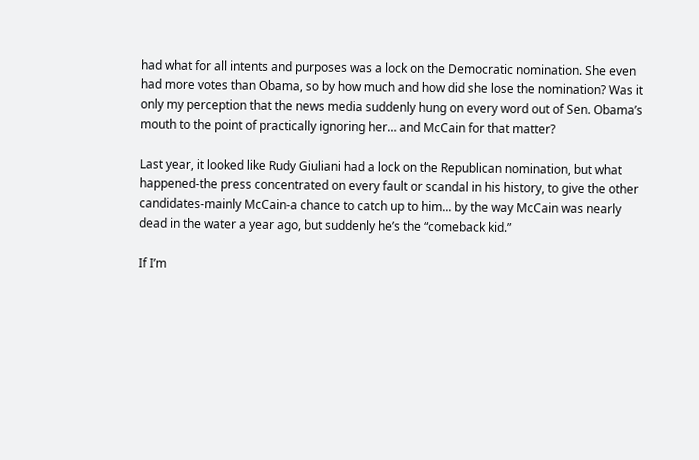had what for all intents and purposes was a lock on the Democratic nomination. She even had more votes than Obama, so by how much and how did she lose the nomination? Was it only my perception that the news media suddenly hung on every word out of Sen. Obama’s mouth to the point of practically ignoring her… and McCain for that matter?

Last year, it looked like Rudy Giuliani had a lock on the Republican nomination, but what happened-the press concentrated on every fault or scandal in his history, to give the other candidates-mainly McCain-a chance to catch up to him... by the way McCain was nearly dead in the water a year ago, but suddenly he’s the “comeback kid.”

If I’m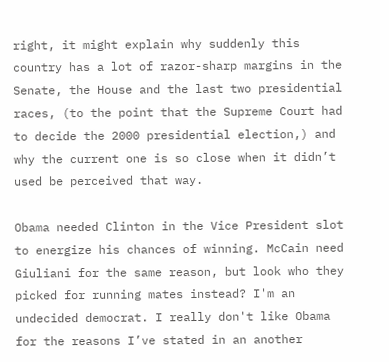right, it might explain why suddenly this country has a lot of razor-sharp margins in the Senate, the House and the last two presidential races, (to the point that the Supreme Court had to decide the 2000 presidential election,) and why the current one is so close when it didn’t used be perceived that way.

Obama needed Clinton in the Vice President slot to energize his chances of winning. McCain need Giuliani for the same reason, but look who they picked for running mates instead? I'm an undecided democrat. I really don't like Obama for the reasons I’ve stated in an another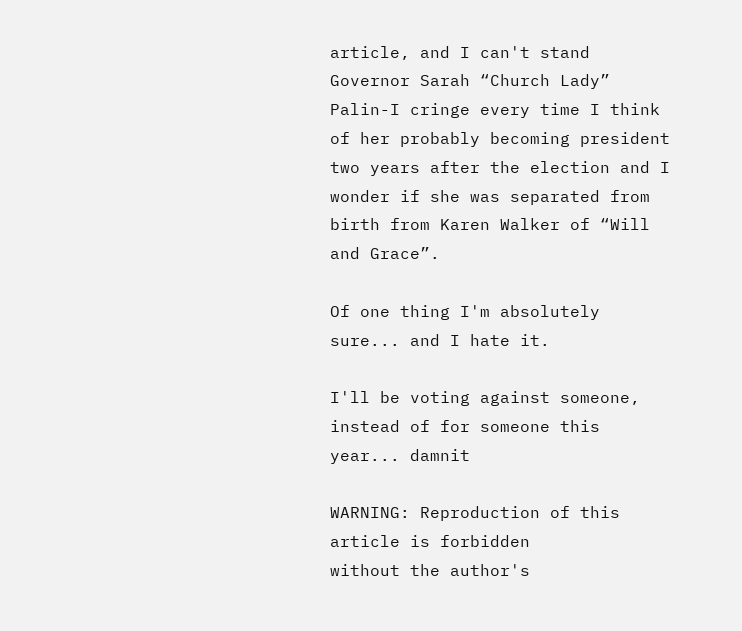article, and I can't stand Governor Sarah “Church Lady” Palin-I cringe every time I think of her probably becoming president two years after the election and I wonder if she was separated from birth from Karen Walker of “Will and Grace”.

Of one thing I'm absolutely sure... and I hate it.

I'll be voting against someone, instead of for someone this year... damnit

WARNING: Reproduction of this article is forbidden
without the author's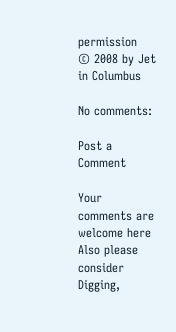permission
© 2008 by Jet in Columbus

No comments:

Post a Comment

Your comments are welcome here Also please consider Digging,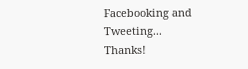Facebooking and Tweeting... Thanks!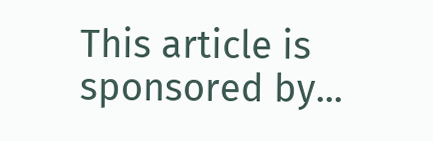This article is sponsored by...